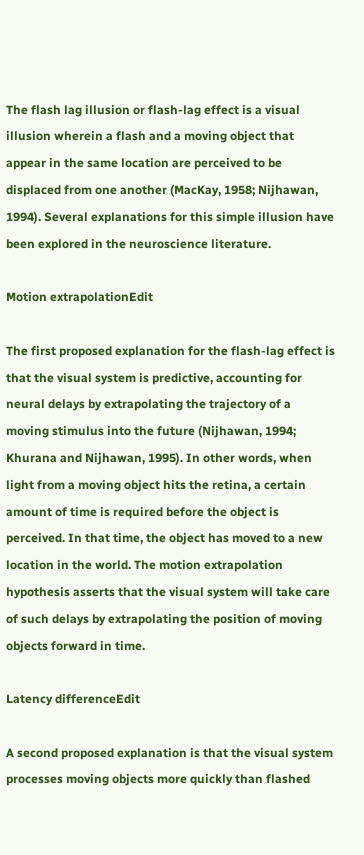The flash lag illusion or flash-lag effect is a visual illusion wherein a flash and a moving object that appear in the same location are perceived to be displaced from one another (MacKay, 1958; Nijhawan, 1994). Several explanations for this simple illusion have been explored in the neuroscience literature.

Motion extrapolationEdit

The first proposed explanation for the flash-lag effect is that the visual system is predictive, accounting for neural delays by extrapolating the trajectory of a moving stimulus into the future (Nijhawan, 1994; Khurana and Nijhawan, 1995). In other words, when light from a moving object hits the retina, a certain amount of time is required before the object is perceived. In that time, the object has moved to a new location in the world. The motion extrapolation hypothesis asserts that the visual system will take care of such delays by extrapolating the position of moving objects forward in time.

Latency differenceEdit

A second proposed explanation is that the visual system processes moving objects more quickly than flashed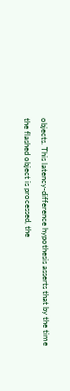objects. This latency-difference hypothesis asserts that by the time the flashed object is processed, the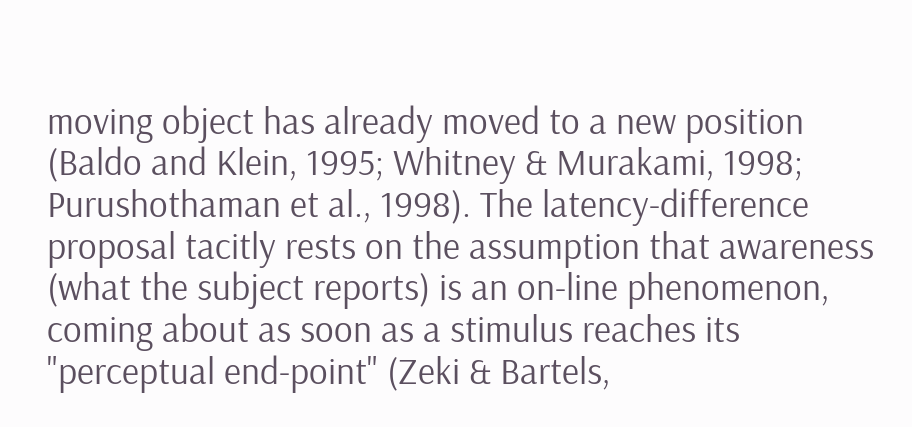moving object has already moved to a new position (Baldo and Klein, 1995; Whitney & Murakami, 1998; Purushothaman et al., 1998). The latency-difference proposal tacitly rests on the assumption that awareness (what the subject reports) is an on-line phenomenon, coming about as soon as a stimulus reaches its "perceptual end-point" (Zeki & Bartels,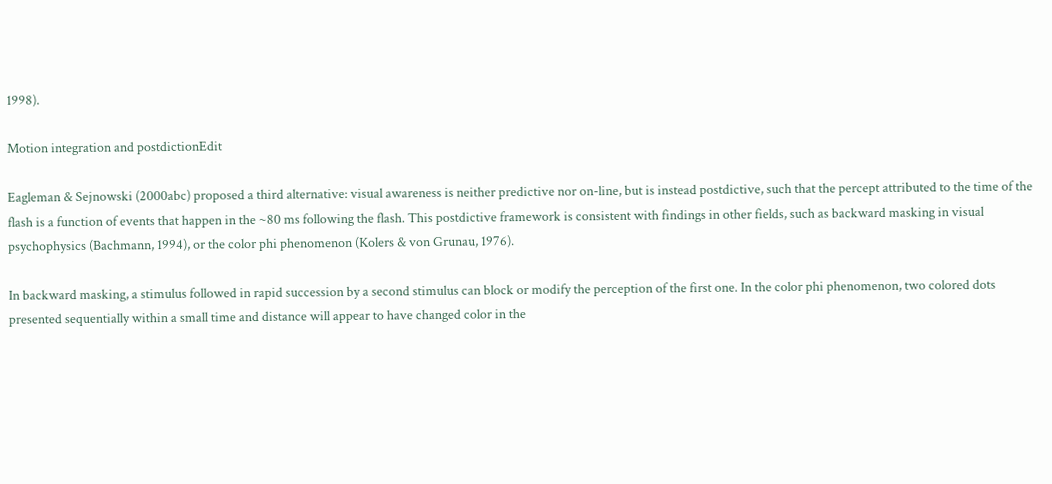1998).

Motion integration and postdictionEdit

Eagleman & Sejnowski (2000abc) proposed a third alternative: visual awareness is neither predictive nor on-line, but is instead postdictive, such that the percept attributed to the time of the flash is a function of events that happen in the ~80 ms following the flash. This postdictive framework is consistent with findings in other fields, such as backward masking in visual psychophysics (Bachmann, 1994), or the color phi phenomenon (Kolers & von Grunau, 1976).

In backward masking, a stimulus followed in rapid succession by a second stimulus can block or modify the perception of the first one. In the color phi phenomenon, two colored dots presented sequentially within a small time and distance will appear to have changed color in the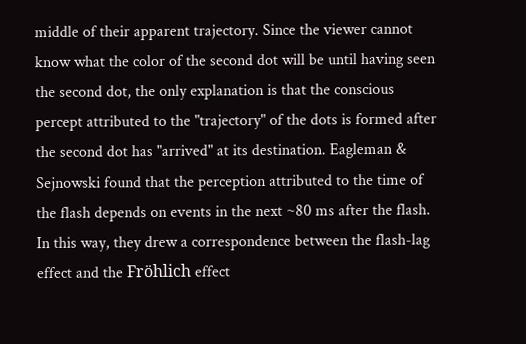middle of their apparent trajectory. Since the viewer cannot know what the color of the second dot will be until having seen the second dot, the only explanation is that the conscious percept attributed to the "trajectory" of the dots is formed after the second dot has "arrived" at its destination. Eagleman & Sejnowski found that the perception attributed to the time of the flash depends on events in the next ~80 ms after the flash. In this way, they drew a correspondence between the flash-lag effect and the Fröhlich effect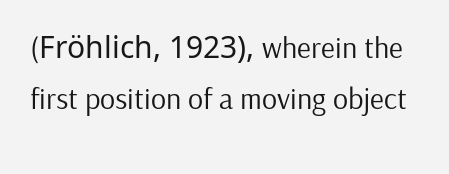(Fröhlich, 1923), wherein the first position of a moving object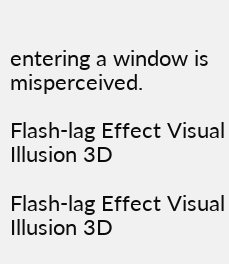entering a window is misperceived.

Flash-lag Effect Visual Illusion 3D

Flash-lag Effect Visual Illusion 3D